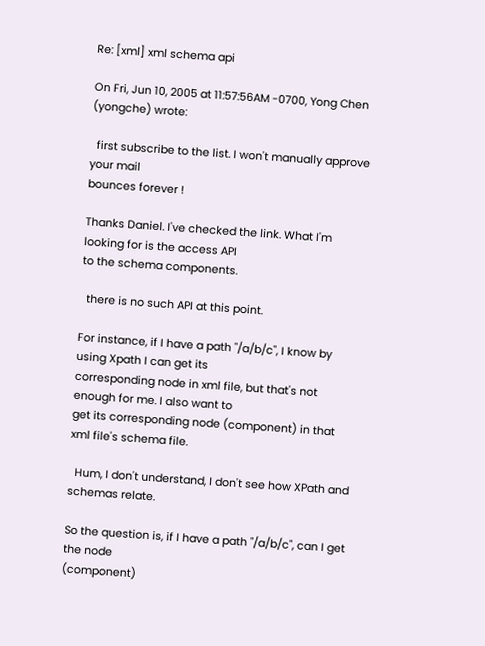Re: [xml] xml schema api

On Fri, Jun 10, 2005 at 11:57:56AM -0700, Yong Chen (yongche) wrote:

  first subscribe to the list. I won't manually approve your mail
bounces forever !

Thanks Daniel. I've checked the link. What I'm looking for is the access API
to the schema components.

  there is no such API at this point.

For instance, if I have a path "/a/b/c", I know by using Xpath I can get its
corresponding node in xml file, but that's not enough for me. I also want to
get its corresponding node (component) in that xml file's schema file.

  Hum, I don't understand, I don't see how XPath and schemas relate.

So the question is, if I have a path "/a/b/c", can I get the node
(component)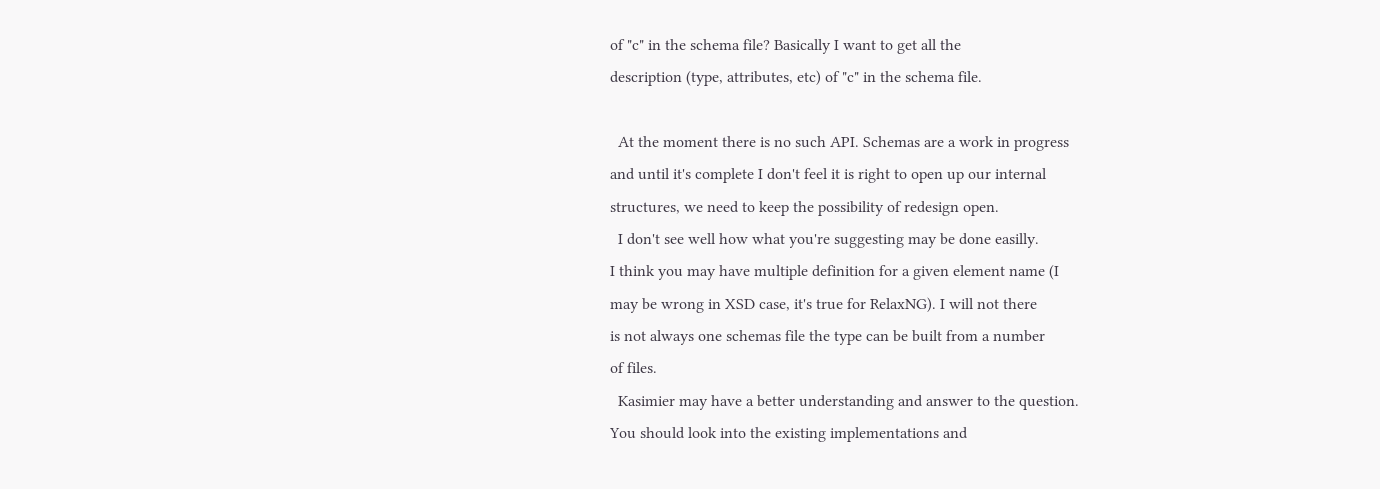of "c" in the schema file? Basically I want to get all the
description (type, attributes, etc) of "c" in the schema file.

  At the moment there is no such API. Schemas are a work in progress
and until it's complete I don't feel it is right to open up our internal
structures, we need to keep the possibility of redesign open.
  I don't see well how what you're suggesting may be done easilly.
I think you may have multiple definition for a given element name (I
may be wrong in XSD case, it's true for RelaxNG). I will not there
is not always one schemas file the type can be built from a number
of files.
  Kasimier may have a better understanding and answer to the question.
You should look into the existing implementations and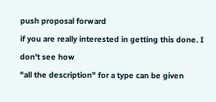push proposal forward
if you are really interested in getting this done. I don't see how
"all the description" for a type can be given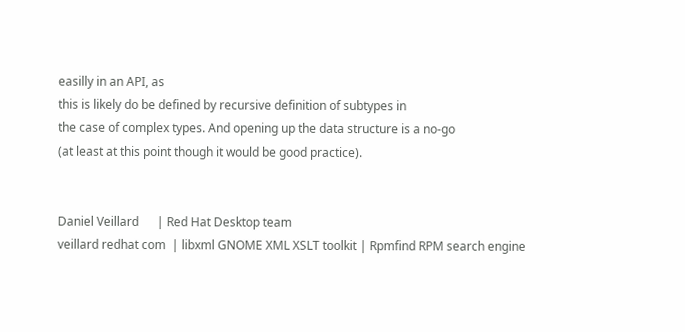easilly in an API, as
this is likely do be defined by recursive definition of subtypes in
the case of complex types. And opening up the data structure is a no-go
(at least at this point though it would be good practice).


Daniel Veillard      | Red Hat Desktop team
veillard redhat com  | libxml GNOME XML XSLT toolkit | Rpmfind RPM search engine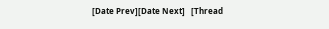[Date Prev][Date Next]   [Thread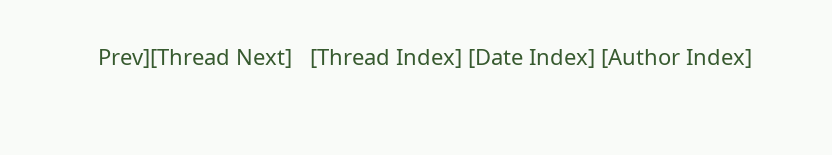Prev][Thread Next]   [Thread Index] [Date Index] [Author Index]